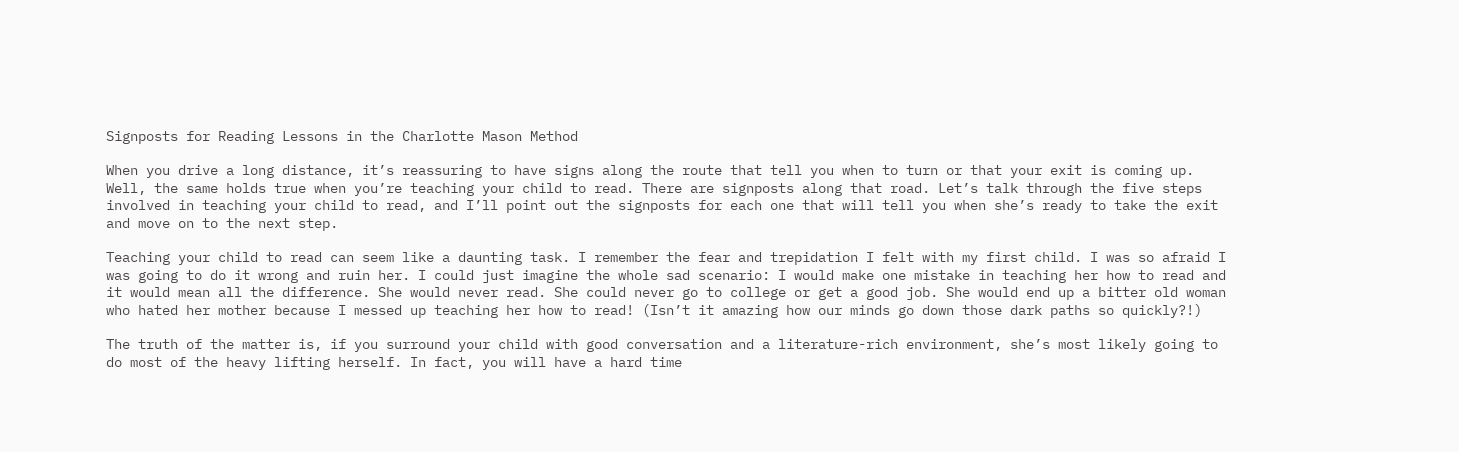Signposts for Reading Lessons in the Charlotte Mason Method

When you drive a long distance, it’s reassuring to have signs along the route that tell you when to turn or that your exit is coming up. Well, the same holds true when you’re teaching your child to read. There are signposts along that road. Let’s talk through the five steps involved in teaching your child to read, and I’ll point out the signposts for each one that will tell you when she’s ready to take the exit and move on to the next step.

Teaching your child to read can seem like a daunting task. I remember the fear and trepidation I felt with my first child. I was so afraid I was going to do it wrong and ruin her. I could just imagine the whole sad scenario: I would make one mistake in teaching her how to read and it would mean all the difference. She would never read. She could never go to college or get a good job. She would end up a bitter old woman who hated her mother because I messed up teaching her how to read! (Isn’t it amazing how our minds go down those dark paths so quickly?!)

The truth of the matter is, if you surround your child with good conversation and a literature-rich environment, she’s most likely going to do most of the heavy lifting herself. In fact, you will have a hard time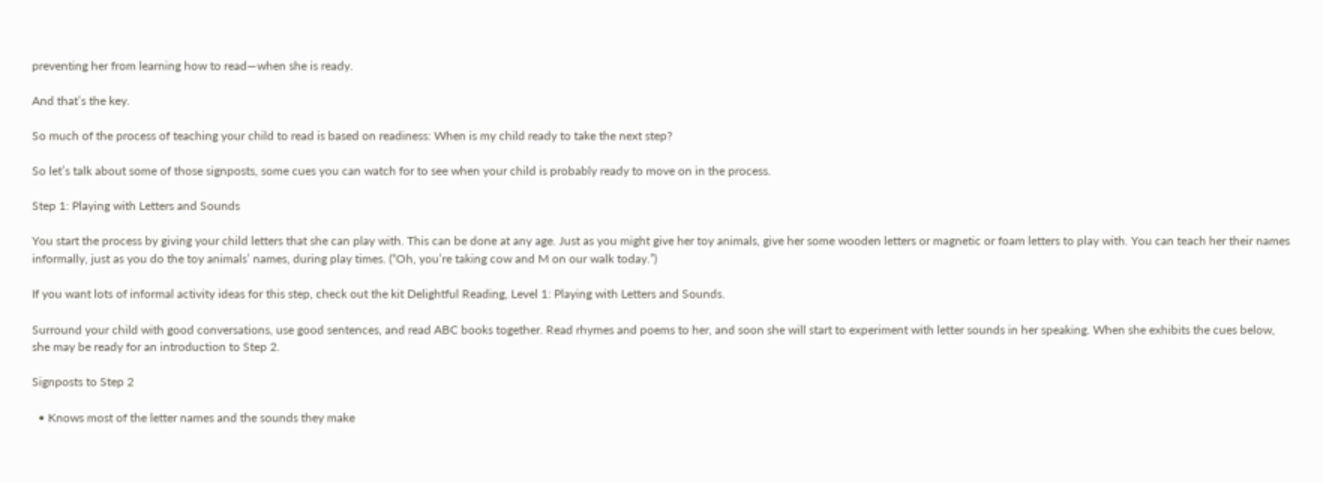preventing her from learning how to read—when she is ready.

And that’s the key.

So much of the process of teaching your child to read is based on readiness: When is my child ready to take the next step?

So let’s talk about some of those signposts, some cues you can watch for to see when your child is probably ready to move on in the process.

Step 1: Playing with Letters and Sounds

You start the process by giving your child letters that she can play with. This can be done at any age. Just as you might give her toy animals, give her some wooden letters or magnetic or foam letters to play with. You can teach her their names informally, just as you do the toy animals’ names, during play times. (“Oh, you’re taking cow and M on our walk today.”)

If you want lots of informal activity ideas for this step, check out the kit Delightful Reading, Level 1: Playing with Letters and Sounds.

Surround your child with good conversations, use good sentences, and read ABC books together. Read rhymes and poems to her, and soon she will start to experiment with letter sounds in her speaking. When she exhibits the cues below, she may be ready for an introduction to Step 2.

Signposts to Step 2

  • Knows most of the letter names and the sounds they make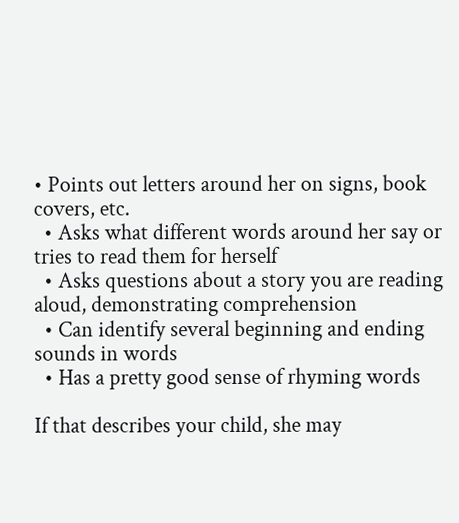• Points out letters around her on signs, book covers, etc.
  • Asks what different words around her say or tries to read them for herself
  • Asks questions about a story you are reading aloud, demonstrating comprehension
  • Can identify several beginning and ending sounds in words
  • Has a pretty good sense of rhyming words

If that describes your child, she may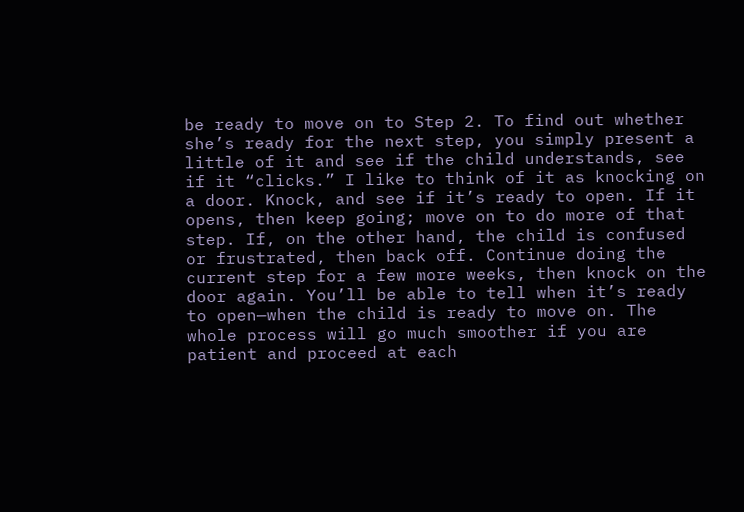be ready to move on to Step 2. To find out whether she’s ready for the next step, you simply present a little of it and see if the child understands, see if it “clicks.” I like to think of it as knocking on a door. Knock, and see if it’s ready to open. If it opens, then keep going; move on to do more of that step. If, on the other hand, the child is confused or frustrated, then back off. Continue doing the current step for a few more weeks, then knock on the door again. You’ll be able to tell when it’s ready to open—when the child is ready to move on. The whole process will go much smoother if you are patient and proceed at each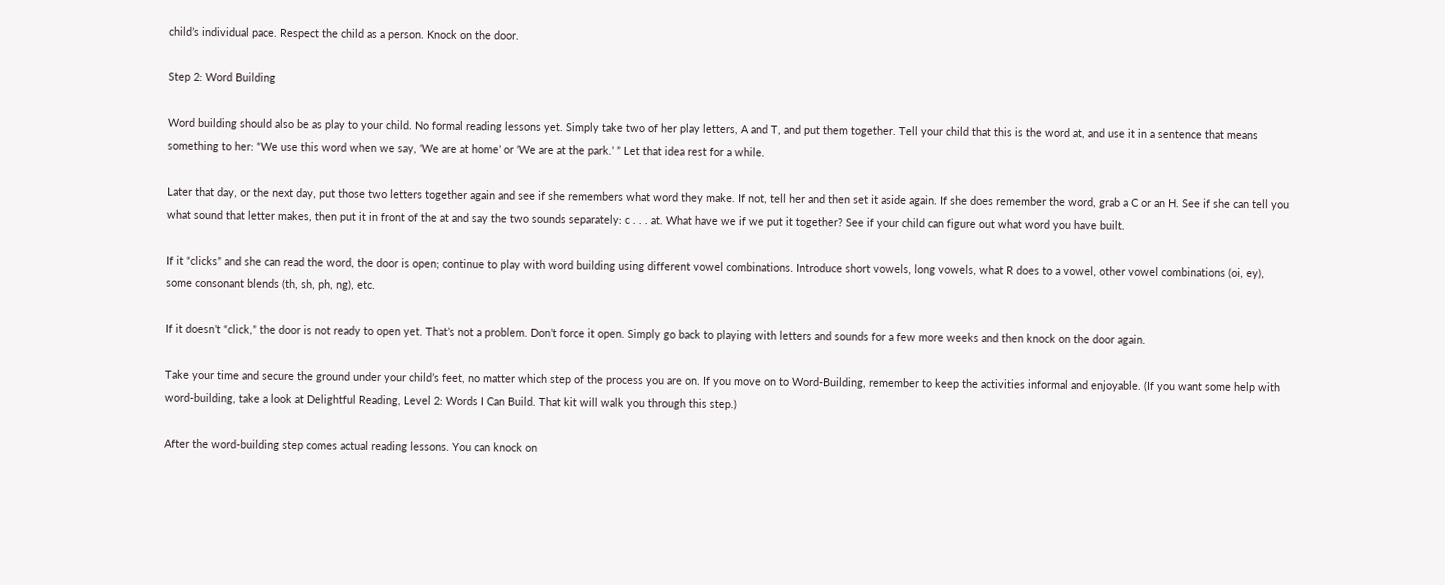child’s individual pace. Respect the child as a person. Knock on the door.

Step 2: Word Building

Word building should also be as play to your child. No formal reading lessons yet. Simply take two of her play letters, A and T, and put them together. Tell your child that this is the word at, and use it in a sentence that means something to her: “We use this word when we say, ‘We are at home’ or ‘We are at the park.’ ” Let that idea rest for a while.

Later that day, or the next day, put those two letters together again and see if she remembers what word they make. If not, tell her and then set it aside again. If she does remember the word, grab a C or an H. See if she can tell you what sound that letter makes, then put it in front of the at and say the two sounds separately: c . . . at. What have we if we put it together? See if your child can figure out what word you have built.

If it “clicks” and she can read the word, the door is open; continue to play with word building using different vowel combinations. Introduce short vowels, long vowels, what R does to a vowel, other vowel combinations (oi, ey), some consonant blends (th, sh, ph, ng), etc.

If it doesn’t “click,” the door is not ready to open yet. That’s not a problem. Don’t force it open. Simply go back to playing with letters and sounds for a few more weeks and then knock on the door again.

Take your time and secure the ground under your child’s feet, no matter which step of the process you are on. If you move on to Word-Building, remember to keep the activities informal and enjoyable. (If you want some help with word-building, take a look at Delightful Reading, Level 2: Words I Can Build. That kit will walk you through this step.)

After the word-building step comes actual reading lessons. You can knock on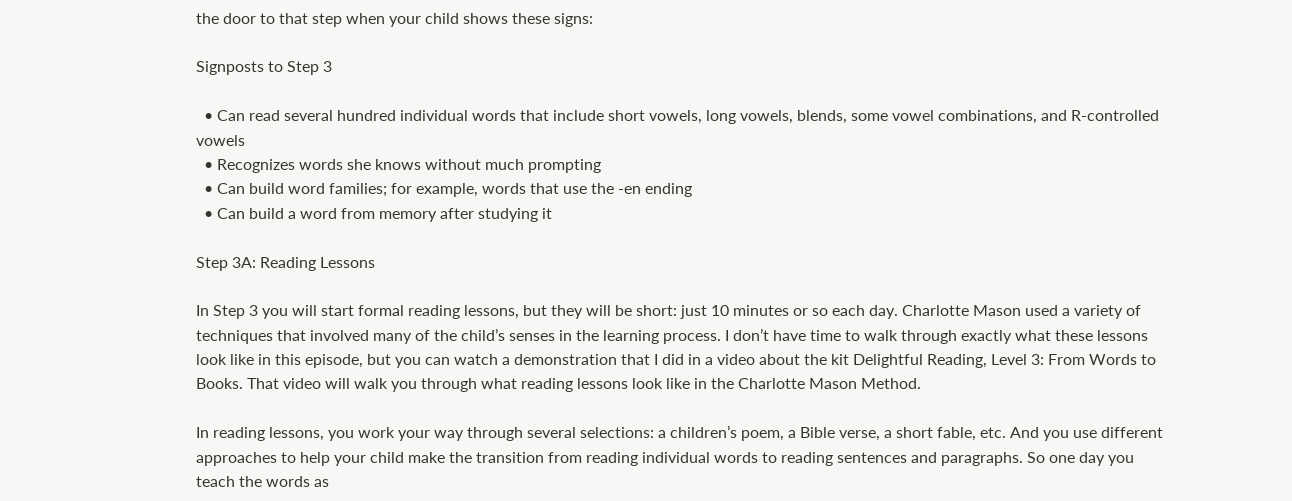the door to that step when your child shows these signs:

Signposts to Step 3

  • Can read several hundred individual words that include short vowels, long vowels, blends, some vowel combinations, and R-controlled vowels
  • Recognizes words she knows without much prompting
  • Can build word families; for example, words that use the -en ending
  • Can build a word from memory after studying it

Step 3A: Reading Lessons

In Step 3 you will start formal reading lessons, but they will be short: just 10 minutes or so each day. Charlotte Mason used a variety of techniques that involved many of the child’s senses in the learning process. I don’t have time to walk through exactly what these lessons look like in this episode, but you can watch a demonstration that I did in a video about the kit Delightful Reading, Level 3: From Words to Books. That video will walk you through what reading lessons look like in the Charlotte Mason Method.

In reading lessons, you work your way through several selections: a children’s poem, a Bible verse, a short fable, etc. And you use different approaches to help your child make the transition from reading individual words to reading sentences and paragraphs. So one day you teach the words as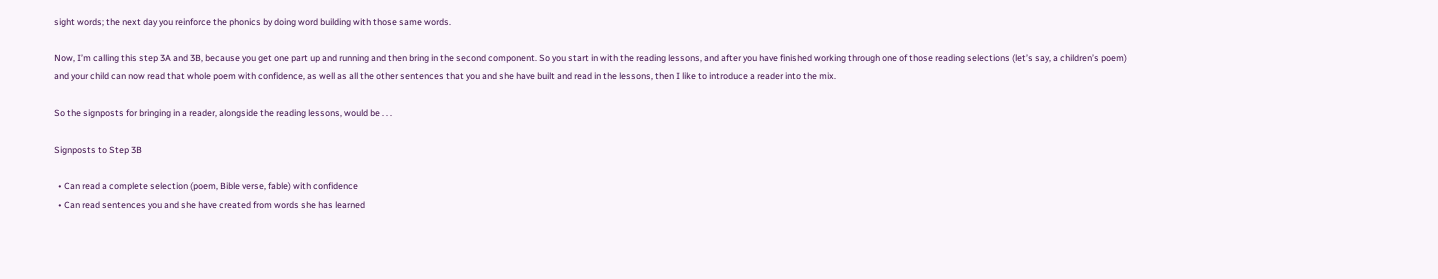sight words; the next day you reinforce the phonics by doing word building with those same words.

Now, I’m calling this step 3A and 3B, because you get one part up and running and then bring in the second component. So you start in with the reading lessons, and after you have finished working through one of those reading selections (let’s say, a children’s poem) and your child can now read that whole poem with confidence, as well as all the other sentences that you and she have built and read in the lessons, then I like to introduce a reader into the mix.

So the signposts for bringing in a reader, alongside the reading lessons, would be . . .

Signposts to Step 3B

  • Can read a complete selection (poem, Bible verse, fable) with confidence
  • Can read sentences you and she have created from words she has learned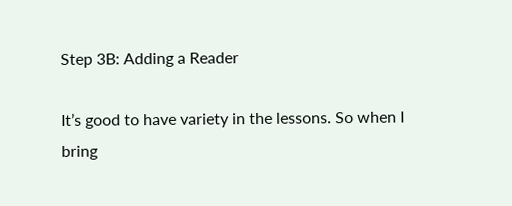Step 3B: Adding a Reader

It’s good to have variety in the lessons. So when I bring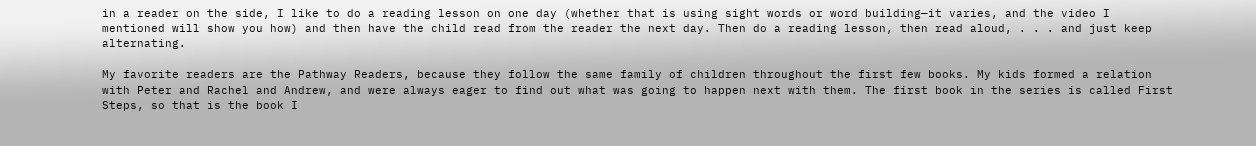in a reader on the side, I like to do a reading lesson on one day (whether that is using sight words or word building—it varies, and the video I mentioned will show you how) and then have the child read from the reader the next day. Then do a reading lesson, then read aloud, . . . and just keep alternating.

My favorite readers are the Pathway Readers, because they follow the same family of children throughout the first few books. My kids formed a relation with Peter and Rachel and Andrew, and were always eager to find out what was going to happen next with them. The first book in the series is called First Steps, so that is the book I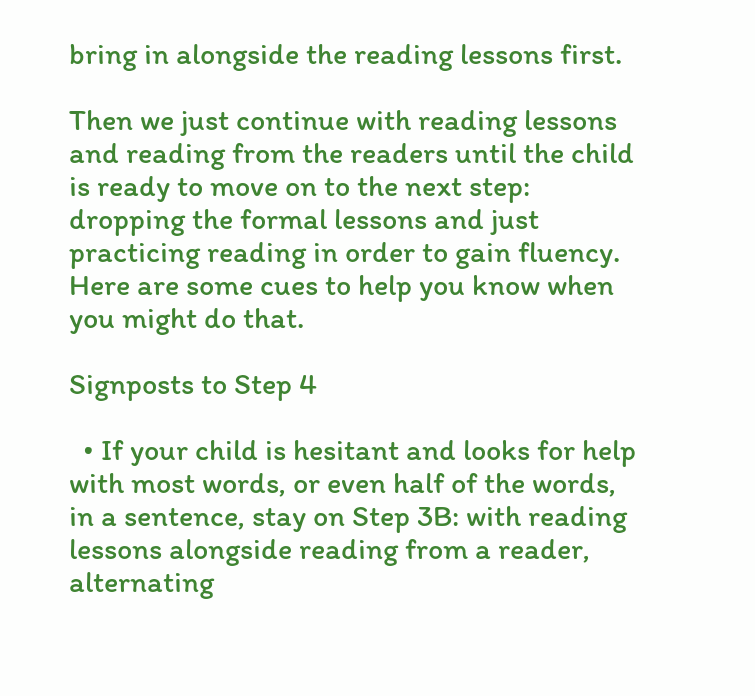bring in alongside the reading lessons first.

Then we just continue with reading lessons and reading from the readers until the child is ready to move on to the next step: dropping the formal lessons and just practicing reading in order to gain fluency. Here are some cues to help you know when you might do that.

Signposts to Step 4

  • If your child is hesitant and looks for help with most words, or even half of the words, in a sentence, stay on Step 3B: with reading lessons alongside reading from a reader, alternating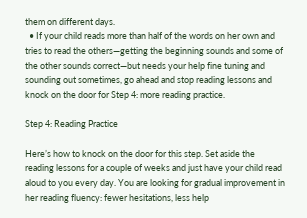them on different days.
  • If your child reads more than half of the words on her own and tries to read the others—getting the beginning sounds and some of the other sounds correct—but needs your help fine tuning and sounding out sometimes, go ahead and stop reading lessons and knock on the door for Step 4: more reading practice.

Step 4: Reading Practice

Here’s how to knock on the door for this step. Set aside the reading lessons for a couple of weeks and just have your child read aloud to you every day. You are looking for gradual improvement in her reading fluency: fewer hesitations, less help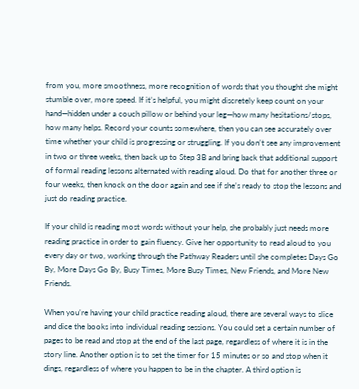from you, more smoothness, more recognition of words that you thought she might stumble over, more speed. If it’s helpful, you might discretely keep count on your hand—hidden under a couch pillow or behind your leg—how many hesitations/stops, how many helps. Record your counts somewhere, then you can see accurately over time whether your child is progressing or struggling. If you don’t see any improvement in two or three weeks, then back up to Step 3B and bring back that additional support of formal reading lessons alternated with reading aloud. Do that for another three or four weeks, then knock on the door again and see if she’s ready to stop the lessons and just do reading practice.

If your child is reading most words without your help, she probably just needs more reading practice in order to gain fluency. Give her opportunity to read aloud to you every day or two, working through the Pathway Readers until she completes Days Go By, More Days Go By, Busy Times, More Busy Times, New Friends, and More New Friends.

When you’re having your child practice reading aloud, there are several ways to slice and dice the books into individual reading sessions. You could set a certain number of pages to be read and stop at the end of the last page, regardless of where it is in the story line. Another option is to set the timer for 15 minutes or so and stop when it dings, regardless of where you happen to be in the chapter. A third option is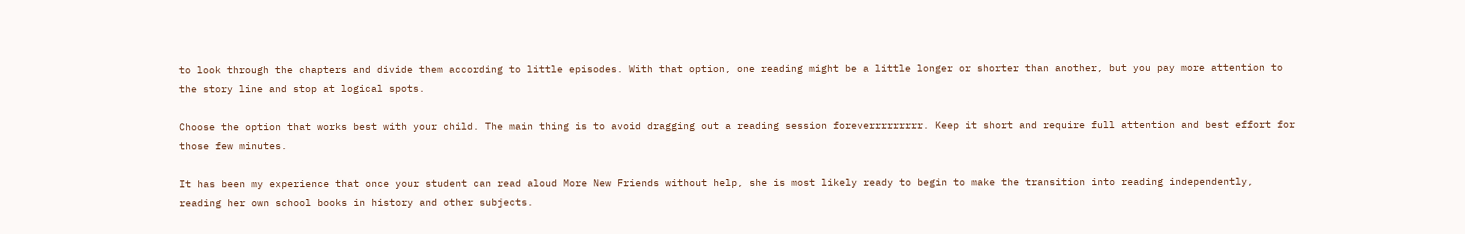to look through the chapters and divide them according to little episodes. With that option, one reading might be a little longer or shorter than another, but you pay more attention to the story line and stop at logical spots.

Choose the option that works best with your child. The main thing is to avoid dragging out a reading session foreverrrrrrrrr. Keep it short and require full attention and best effort for those few minutes.

It has been my experience that once your student can read aloud More New Friends without help, she is most likely ready to begin to make the transition into reading independently, reading her own school books in history and other subjects.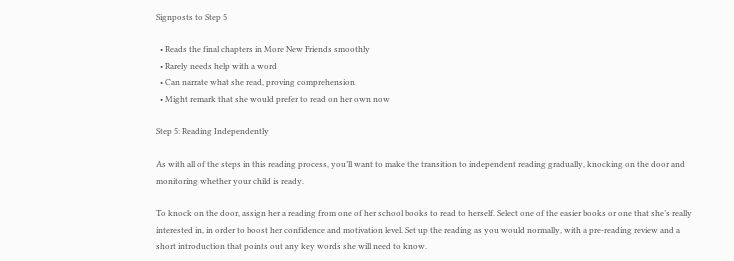Signposts to Step 5

  • Reads the final chapters in More New Friends smoothly
  • Rarely needs help with a word
  • Can narrate what she read, proving comprehension
  • Might remark that she would prefer to read on her own now

Step 5: Reading Independently

As with all of the steps in this reading process, you’ll want to make the transition to independent reading gradually, knocking on the door and monitoring whether your child is ready.

To knock on the door, assign her a reading from one of her school books to read to herself. Select one of the easier books or one that she’s really interested in, in order to boost her confidence and motivation level. Set up the reading as you would normally, with a pre-reading review and a short introduction that points out any key words she will need to know.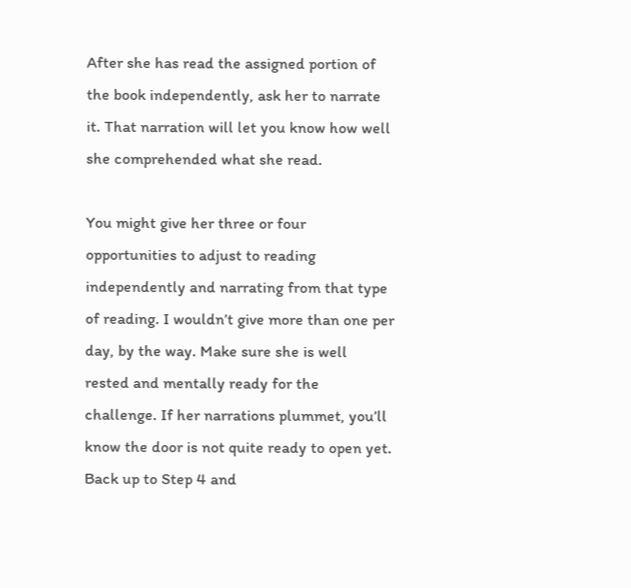After she has read the assigned portion of the book independently, ask her to narrate it. That narration will let you know how well she comprehended what she read.

You might give her three or four opportunities to adjust to reading independently and narrating from that type of reading. I wouldn’t give more than one per day, by the way. Make sure she is well rested and mentally ready for the challenge. If her narrations plummet, you’ll know the door is not quite ready to open yet. Back up to Step 4 and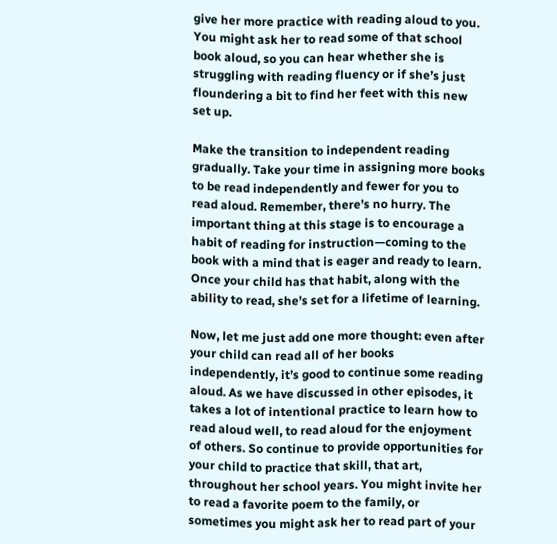give her more practice with reading aloud to you. You might ask her to read some of that school book aloud, so you can hear whether she is struggling with reading fluency or if she’s just floundering a bit to find her feet with this new set up.

Make the transition to independent reading gradually. Take your time in assigning more books to be read independently and fewer for you to read aloud. Remember, there’s no hurry. The important thing at this stage is to encourage a habit of reading for instruction—coming to the book with a mind that is eager and ready to learn. Once your child has that habit, along with the ability to read, she’s set for a lifetime of learning.

Now, let me just add one more thought: even after your child can read all of her books independently, it’s good to continue some reading aloud. As we have discussed in other episodes, it takes a lot of intentional practice to learn how to read aloud well, to read aloud for the enjoyment of others. So continue to provide opportunities for your child to practice that skill, that art, throughout her school years. You might invite her to read a favorite poem to the family, or sometimes you might ask her to read part of your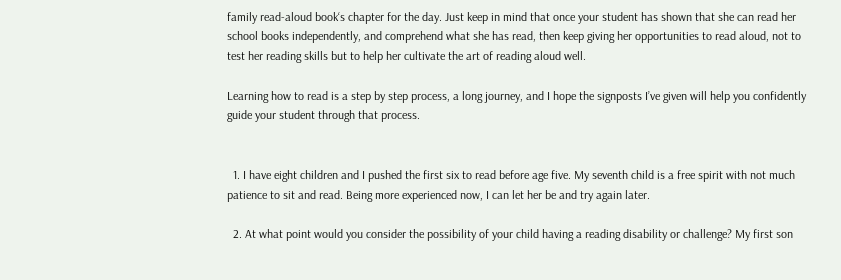family read-aloud book‘s chapter for the day. Just keep in mind that once your student has shown that she can read her school books independently, and comprehend what she has read, then keep giving her opportunities to read aloud, not to test her reading skills but to help her cultivate the art of reading aloud well.

Learning how to read is a step by step process, a long journey, and I hope the signposts I’ve given will help you confidently guide your student through that process.


  1. I have eight children and I pushed the first six to read before age five. My seventh child is a free spirit with not much patience to sit and read. Being more experienced now, I can let her be and try again later.

  2. At what point would you consider the possibility of your child having a reading disability or challenge? My first son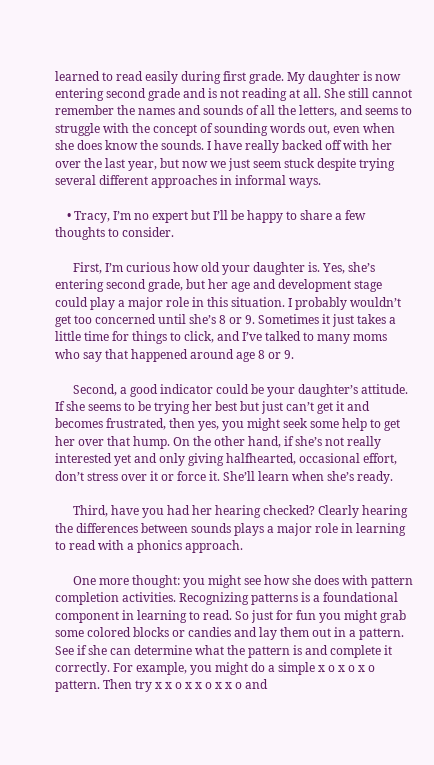learned to read easily during first grade. My daughter is now entering second grade and is not reading at all. She still cannot remember the names and sounds of all the letters, and seems to struggle with the concept of sounding words out, even when she does know the sounds. I have really backed off with her over the last year, but now we just seem stuck despite trying several different approaches in informal ways.

    • Tracy, I’m no expert but I’ll be happy to share a few thoughts to consider.

      First, I’m curious how old your daughter is. Yes, she’s entering second grade, but her age and development stage could play a major role in this situation. I probably wouldn’t get too concerned until she’s 8 or 9. Sometimes it just takes a little time for things to click, and I’ve talked to many moms who say that happened around age 8 or 9.

      Second, a good indicator could be your daughter’s attitude. If she seems to be trying her best but just can’t get it and becomes frustrated, then yes, you might seek some help to get her over that hump. On the other hand, if she’s not really interested yet and only giving halfhearted, occasional effort, don’t stress over it or force it. She’ll learn when she’s ready.

      Third, have you had her hearing checked? Clearly hearing the differences between sounds plays a major role in learning to read with a phonics approach.

      One more thought: you might see how she does with pattern completion activities. Recognizing patterns is a foundational component in learning to read. So just for fun you might grab some colored blocks or candies and lay them out in a pattern. See if she can determine what the pattern is and complete it correctly. For example, you might do a simple x o x o x o pattern. Then try x x o x x o x x o and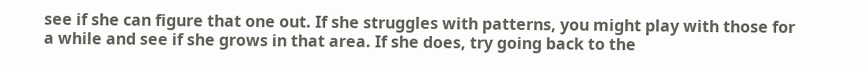see if she can figure that one out. If she struggles with patterns, you might play with those for a while and see if she grows in that area. If she does, try going back to the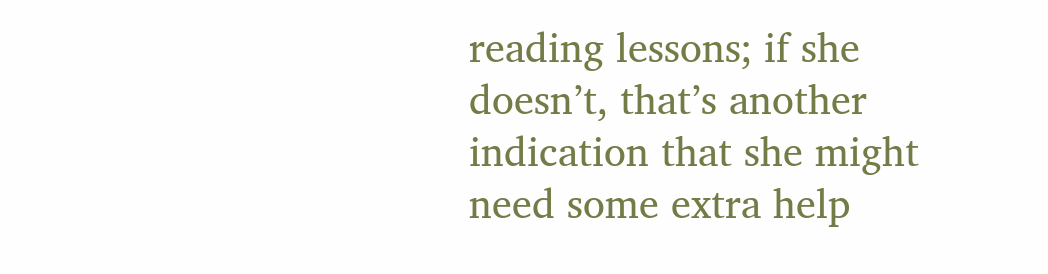reading lessons; if she doesn’t, that’s another indication that she might need some extra help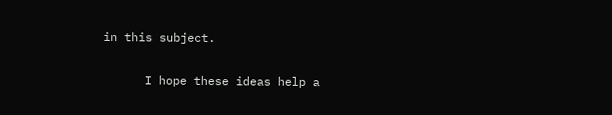in this subject.

      I hope these ideas help a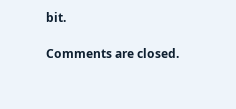bit.

Comments are closed.